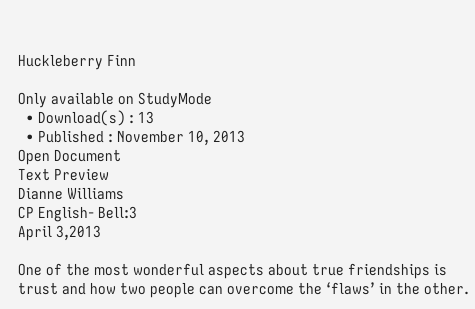Huckleberry Finn

Only available on StudyMode
  • Download(s) : 13
  • Published : November 10, 2013
Open Document
Text Preview
Dianne Williams
CP English- Bell:3
April 3,2013

One of the most wonderful aspects about true friendships is trust and how two people can overcome the ‘flaws’ in the other.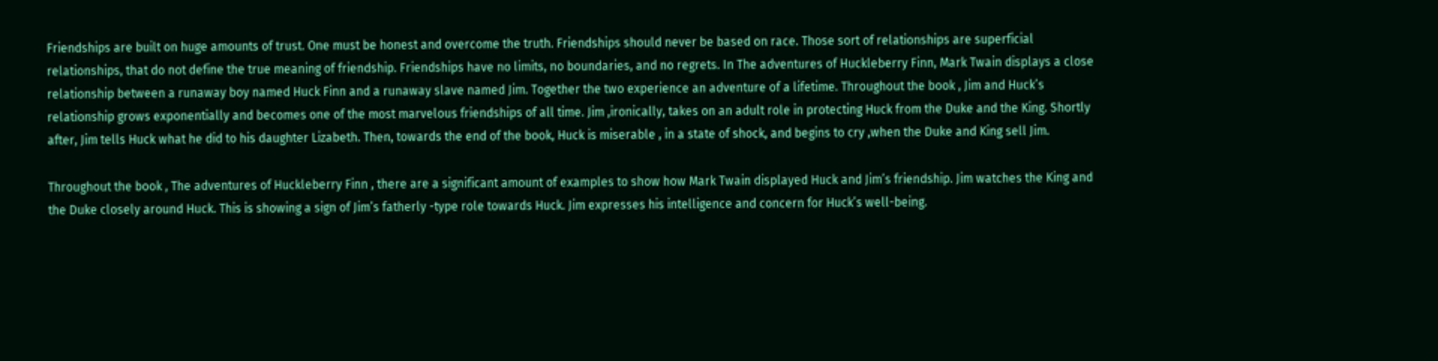Friendships are built on huge amounts of trust. One must be honest and overcome the truth. Friendships should never be based on race. Those sort of relationships are superficial relationships, that do not define the true meaning of friendship. Friendships have no limits, no boundaries, and no regrets. In The adventures of Huckleberry Finn, Mark Twain displays a close relationship between a runaway boy named Huck Finn and a runaway slave named Jim. Together the two experience an adventure of a lifetime. Throughout the book , Jim and Huck’s relationship grows exponentially and becomes one of the most marvelous friendships of all time. Jim ,ironically, takes on an adult role in protecting Huck from the Duke and the King. Shortly after, Jim tells Huck what he did to his daughter Lizabeth. Then, towards the end of the book, Huck is miserable , in a state of shock, and begins to cry ,when the Duke and King sell Jim.

Throughout the book , The adventures of Huckleberry Finn , there are a significant amount of examples to show how Mark Twain displayed Huck and Jim’s friendship. Jim watches the King and the Duke closely around Huck. This is showing a sign of Jim’s fatherly -type role towards Huck. Jim expresses his intelligence and concern for Huck’s well-being.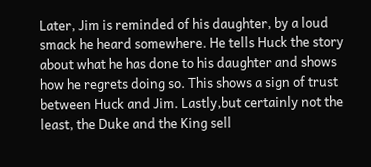Later, Jim is reminded of his daughter, by a loud smack he heard somewhere. He tells Huck the story about what he has done to his daughter and shows how he regrets doing so. This shows a sign of trust between Huck and Jim. Lastly,but certainly not the least, the Duke and the King sell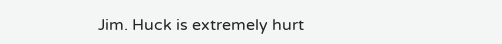Jim. Huck is extremely hurt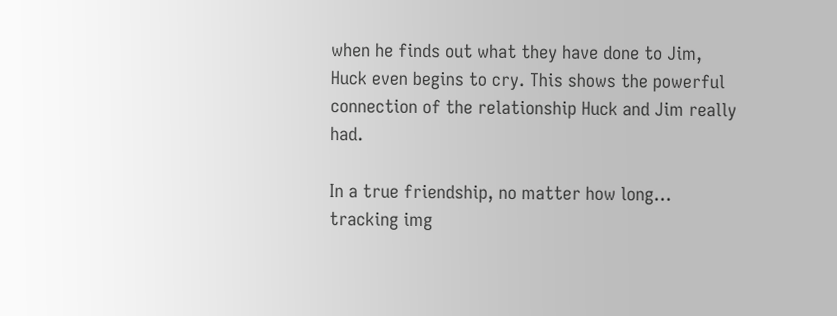when he finds out what they have done to Jim, Huck even begins to cry. This shows the powerful connection of the relationship Huck and Jim really had.

In a true friendship, no matter how long...
tracking img